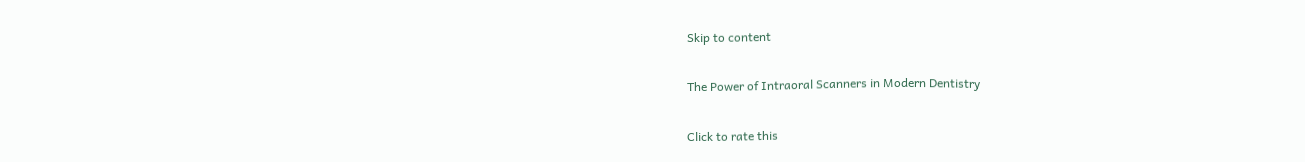Skip to content

The Power of Intraoral Scanners in Modern Dentistry

Click to rate this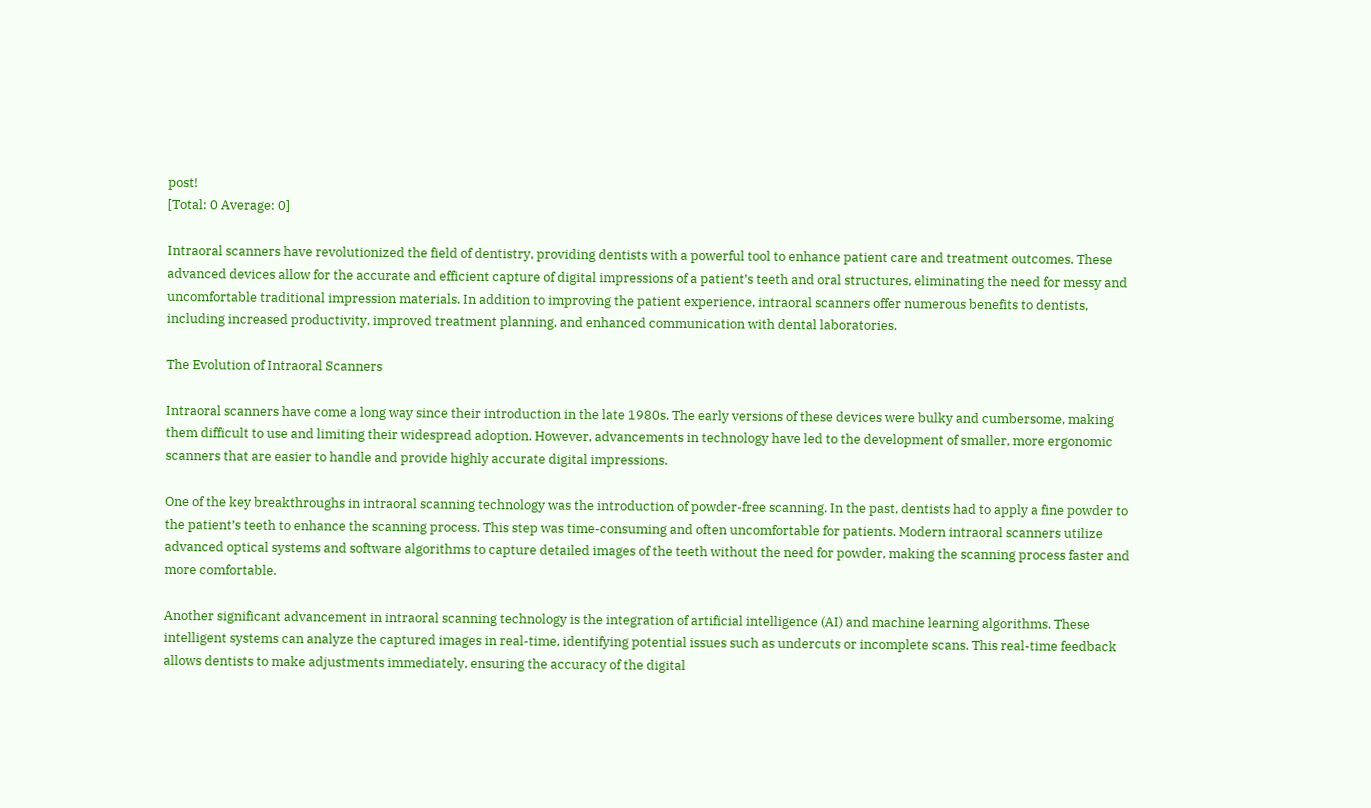post!
[Total: 0 Average: 0]

Intraoral scanners have revolutionized the field of dentistry, providing dentists with a powerful tool to enhance patient care and treatment outcomes. These advanced devices allow for the accurate and efficient capture of digital impressions of a patient’s teeth and oral structures, eliminating the need for messy and uncomfortable traditional impression materials. In addition to improving the patient experience, intraoral scanners offer numerous benefits to dentists, including increased productivity, improved treatment planning, and enhanced communication with dental laboratories.

The Evolution of Intraoral Scanners

Intraoral scanners have come a long way since their introduction in the late 1980s. The early versions of these devices were bulky and cumbersome, making them difficult to use and limiting their widespread adoption. However, advancements in technology have led to the development of smaller, more ergonomic scanners that are easier to handle and provide highly accurate digital impressions.

One of the key breakthroughs in intraoral scanning technology was the introduction of powder-free scanning. In the past, dentists had to apply a fine powder to the patient’s teeth to enhance the scanning process. This step was time-consuming and often uncomfortable for patients. Modern intraoral scanners utilize advanced optical systems and software algorithms to capture detailed images of the teeth without the need for powder, making the scanning process faster and more comfortable.

Another significant advancement in intraoral scanning technology is the integration of artificial intelligence (AI) and machine learning algorithms. These intelligent systems can analyze the captured images in real-time, identifying potential issues such as undercuts or incomplete scans. This real-time feedback allows dentists to make adjustments immediately, ensuring the accuracy of the digital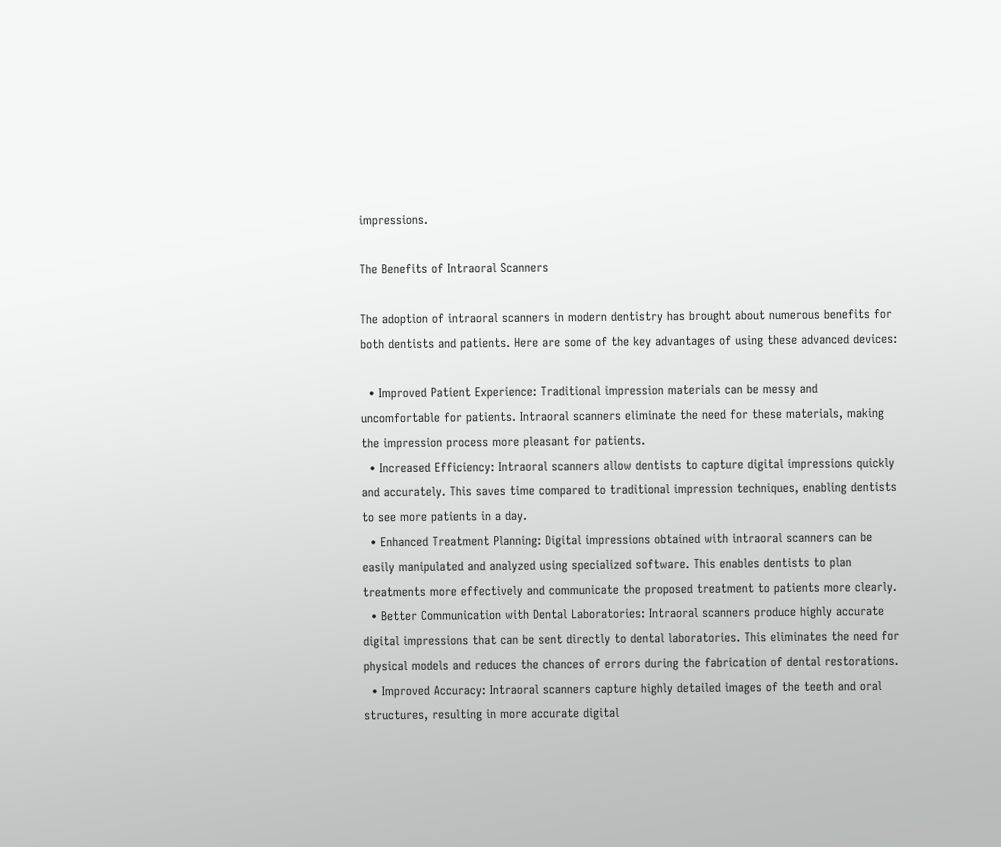impressions.

The Benefits of Intraoral Scanners

The adoption of intraoral scanners in modern dentistry has brought about numerous benefits for both dentists and patients. Here are some of the key advantages of using these advanced devices:

  • Improved Patient Experience: Traditional impression materials can be messy and uncomfortable for patients. Intraoral scanners eliminate the need for these materials, making the impression process more pleasant for patients.
  • Increased Efficiency: Intraoral scanners allow dentists to capture digital impressions quickly and accurately. This saves time compared to traditional impression techniques, enabling dentists to see more patients in a day.
  • Enhanced Treatment Planning: Digital impressions obtained with intraoral scanners can be easily manipulated and analyzed using specialized software. This enables dentists to plan treatments more effectively and communicate the proposed treatment to patients more clearly.
  • Better Communication with Dental Laboratories: Intraoral scanners produce highly accurate digital impressions that can be sent directly to dental laboratories. This eliminates the need for physical models and reduces the chances of errors during the fabrication of dental restorations.
  • Improved Accuracy: Intraoral scanners capture highly detailed images of the teeth and oral structures, resulting in more accurate digital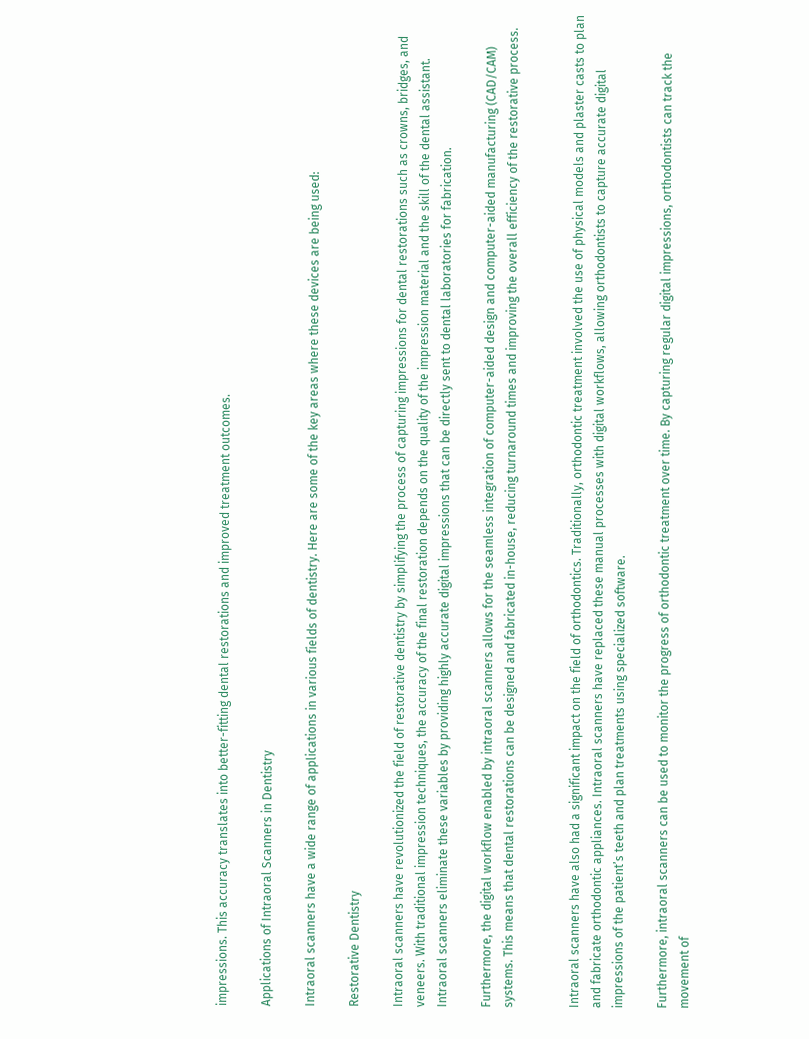impressions. This accuracy translates into better-fitting dental restorations and improved treatment outcomes.

Applications of Intraoral Scanners in Dentistry

Intraoral scanners have a wide range of applications in various fields of dentistry. Here are some of the key areas where these devices are being used:

Restorative Dentistry

Intraoral scanners have revolutionized the field of restorative dentistry by simplifying the process of capturing impressions for dental restorations such as crowns, bridges, and veneers. With traditional impression techniques, the accuracy of the final restoration depends on the quality of the impression material and the skill of the dental assistant. Intraoral scanners eliminate these variables by providing highly accurate digital impressions that can be directly sent to dental laboratories for fabrication.

Furthermore, the digital workflow enabled by intraoral scanners allows for the seamless integration of computer-aided design and computer-aided manufacturing (CAD/CAM) systems. This means that dental restorations can be designed and fabricated in-house, reducing turnaround times and improving the overall efficiency of the restorative process.


Intraoral scanners have also had a significant impact on the field of orthodontics. Traditionally, orthodontic treatment involved the use of physical models and plaster casts to plan and fabricate orthodontic appliances. Intraoral scanners have replaced these manual processes with digital workflows, allowing orthodontists to capture accurate digital impressions of the patient’s teeth and plan treatments using specialized software.

Furthermore, intraoral scanners can be used to monitor the progress of orthodontic treatment over time. By capturing regular digital impressions, orthodontists can track the movement of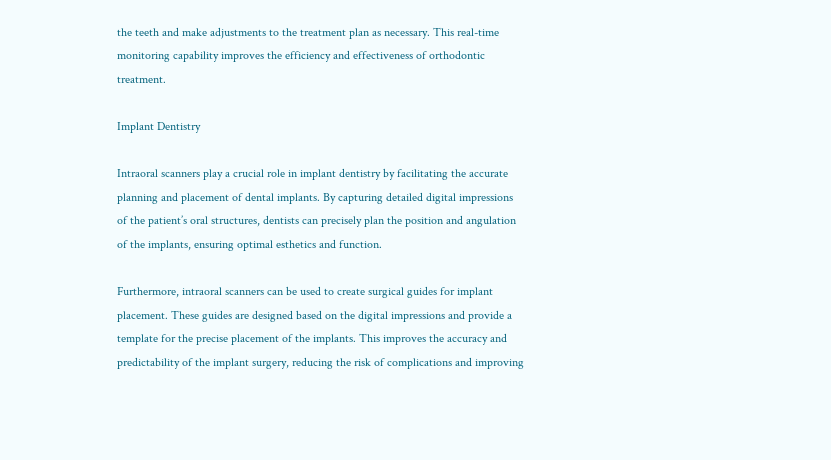the teeth and make adjustments to the treatment plan as necessary. This real-time monitoring capability improves the efficiency and effectiveness of orthodontic treatment.

Implant Dentistry

Intraoral scanners play a crucial role in implant dentistry by facilitating the accurate planning and placement of dental implants. By capturing detailed digital impressions of the patient’s oral structures, dentists can precisely plan the position and angulation of the implants, ensuring optimal esthetics and function.

Furthermore, intraoral scanners can be used to create surgical guides for implant placement. These guides are designed based on the digital impressions and provide a template for the precise placement of the implants. This improves the accuracy and predictability of the implant surgery, reducing the risk of complications and improving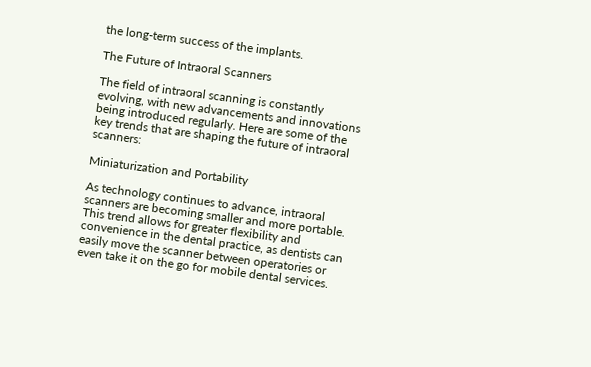the long-term success of the implants.

The Future of Intraoral Scanners

The field of intraoral scanning is constantly evolving, with new advancements and innovations being introduced regularly. Here are some of the key trends that are shaping the future of intraoral scanners:

Miniaturization and Portability

As technology continues to advance, intraoral scanners are becoming smaller and more portable. This trend allows for greater flexibility and convenience in the dental practice, as dentists can easily move the scanner between operatories or even take it on the go for mobile dental services.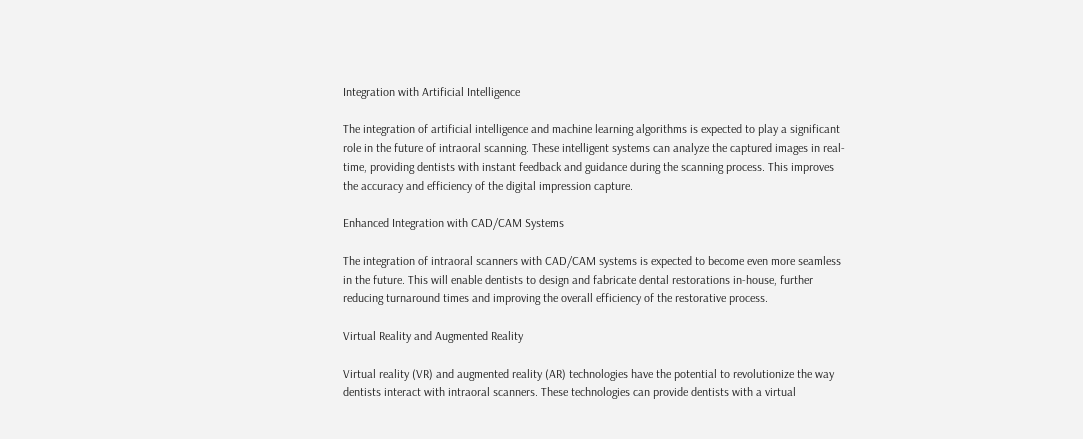Integration with Artificial Intelligence

The integration of artificial intelligence and machine learning algorithms is expected to play a significant role in the future of intraoral scanning. These intelligent systems can analyze the captured images in real-time, providing dentists with instant feedback and guidance during the scanning process. This improves the accuracy and efficiency of the digital impression capture.

Enhanced Integration with CAD/CAM Systems

The integration of intraoral scanners with CAD/CAM systems is expected to become even more seamless in the future. This will enable dentists to design and fabricate dental restorations in-house, further reducing turnaround times and improving the overall efficiency of the restorative process.

Virtual Reality and Augmented Reality

Virtual reality (VR) and augmented reality (AR) technologies have the potential to revolutionize the way dentists interact with intraoral scanners. These technologies can provide dentists with a virtual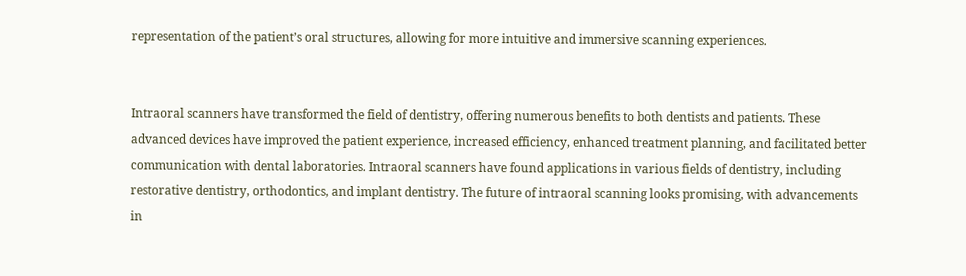representation of the patient’s oral structures, allowing for more intuitive and immersive scanning experiences.


Intraoral scanners have transformed the field of dentistry, offering numerous benefits to both dentists and patients. These advanced devices have improved the patient experience, increased efficiency, enhanced treatment planning, and facilitated better communication with dental laboratories. Intraoral scanners have found applications in various fields of dentistry, including restorative dentistry, orthodontics, and implant dentistry. The future of intraoral scanning looks promising, with advancements in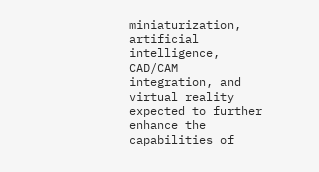miniaturization, artificial intelligence, CAD/CAM integration, and virtual reality expected to further enhance the capabilities of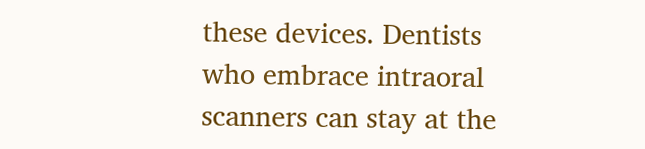these devices. Dentists who embrace intraoral scanners can stay at the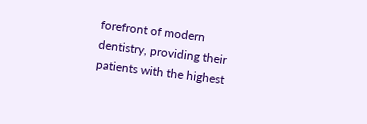forefront of modern dentistry, providing their patients with the highest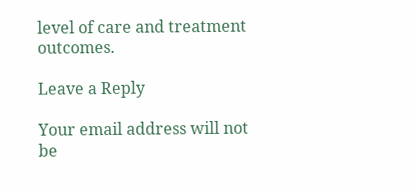level of care and treatment outcomes.

Leave a Reply

Your email address will not be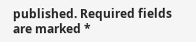published. Required fields are marked *